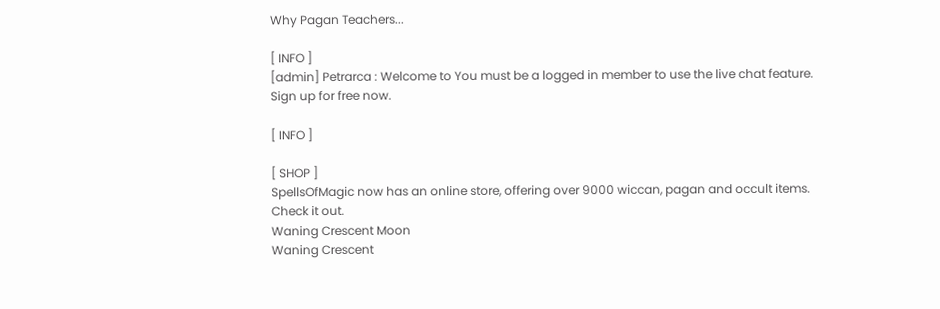Why Pagan Teachers...

[ INFO ]
[admin] Petrarca : Welcome to You must be a logged in member to use the live chat feature. Sign up for free now.

[ INFO ]

[ SHOP ]
SpellsOfMagic now has an online store, offering over 9000 wiccan, pagan and occult items. Check it out.
Waning Crescent Moon
Waning Crescent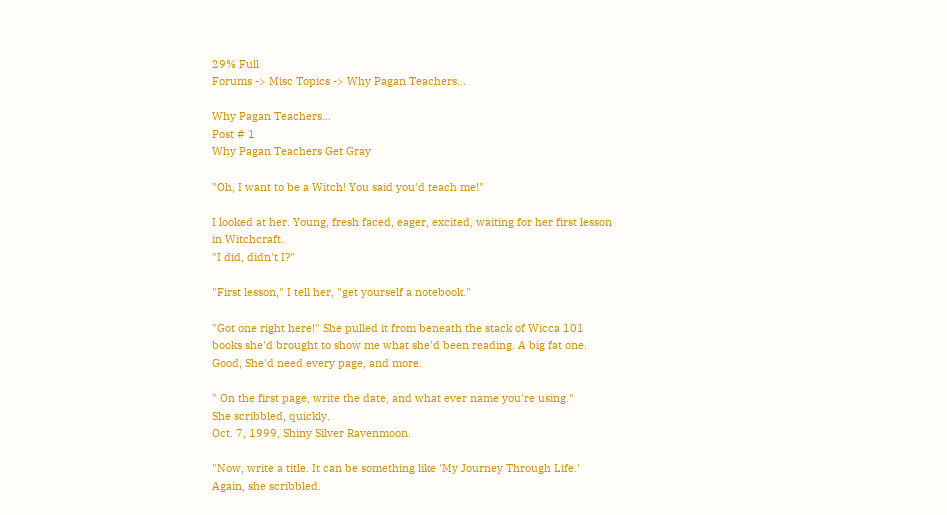29% Full
Forums -> Misc Topics -> Why Pagan Teachers...

Why Pagan Teachers...
Post # 1
Why Pagan Teachers Get Gray

"Oh, I want to be a Witch! You said you'd teach me!"

I looked at her. Young, fresh faced, eager, excited, waiting for her first lesson
in Witchcraft.
"I did, didn't I?"

"First lesson," I tell her, "get yourself a notebook."

"Got one right here!" She pulled it from beneath the stack of Wicca 101
books she'd brought to show me what she'd been reading. A big fat one.
Good, She'd need every page, and more.

" On the first page, write the date, and what ever name you're using."
She scribbled, quickly.
Oct. 7, 1999, Shiny Silver Ravenmoon.

"Now, write a title. It can be something like 'My Journey Through Life.'
Again, she scribbled.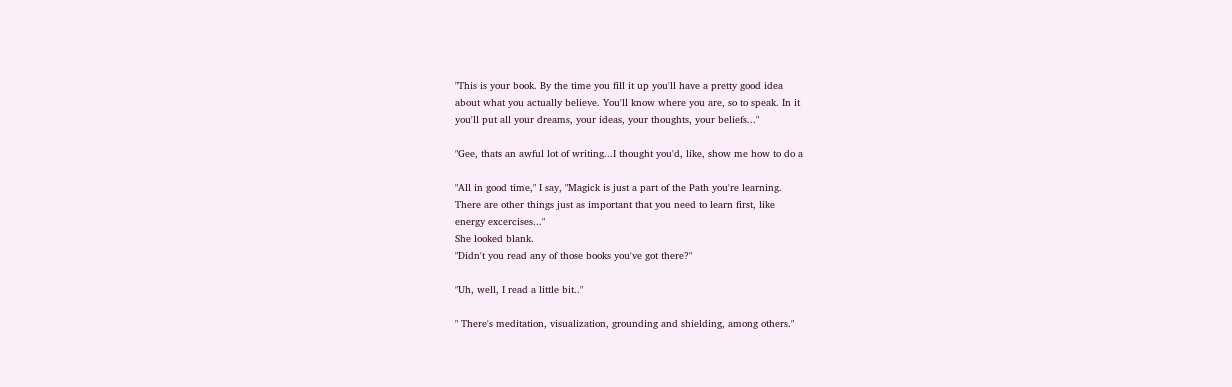"This is your book. By the time you fill it up you'll have a pretty good idea
about what you actually believe. You'll know where you are, so to speak. In it
you'll put all your dreams, your ideas, your thoughts, your beliefs..."

"Gee, thats an awful lot of writing...I thought you'd, like, show me how to do a

"All in good time," I say, "Magick is just a part of the Path you're learning.
There are other things just as important that you need to learn first, like
energy excercises..."
She looked blank.
"Didn't you read any of those books you've got there?"

"Uh, well, I read a little bit.."

" There's meditation, visualization, grounding and shielding, among others."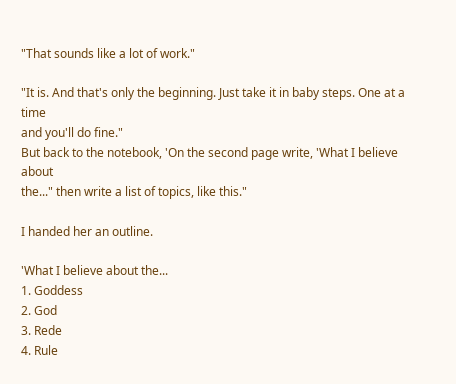"That sounds like a lot of work."

"It is. And that's only the beginning. Just take it in baby steps. One at a time
and you'll do fine."
But back to the notebook, 'On the second page write, 'What I believe about
the..." then write a list of topics, like this."

I handed her an outline.

'What I believe about the...
1. Goddess
2. God
3. Rede
4. Rule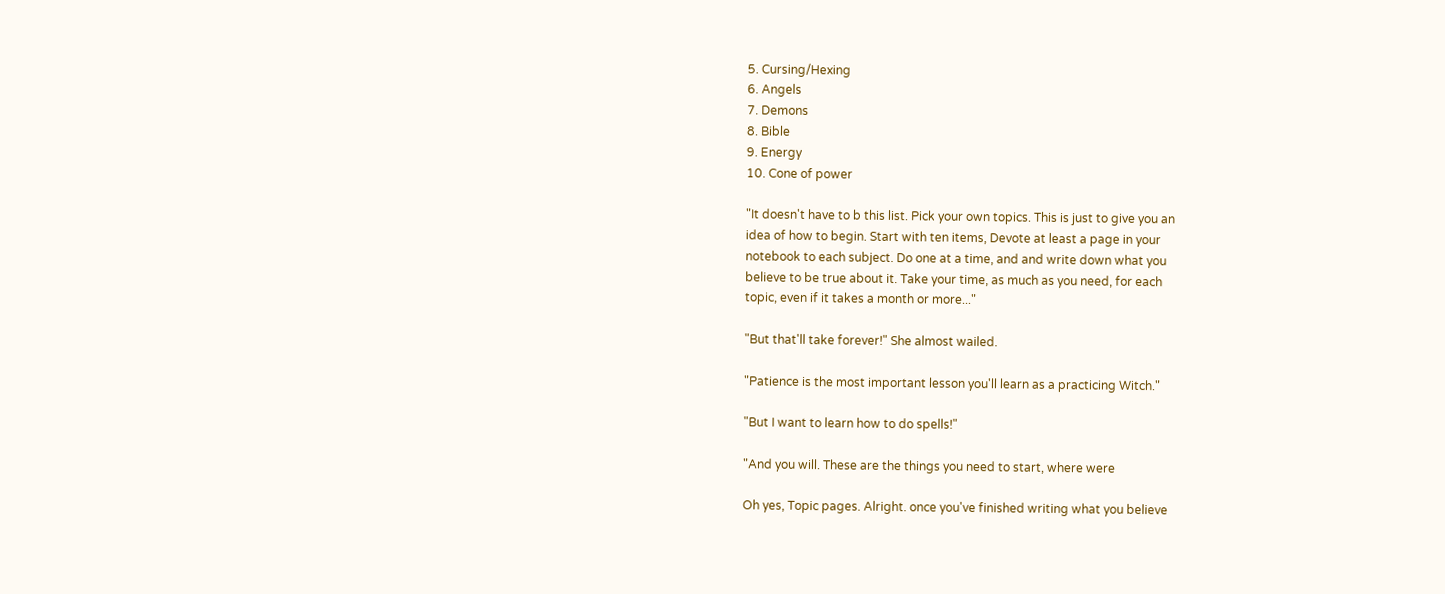5. Cursing/Hexing
6. Angels
7. Demons
8. Bible
9. Energy
10. Cone of power

"It doesn't have to b this list. Pick your own topics. This is just to give you an
idea of how to begin. Start with ten items, Devote at least a page in your
notebook to each subject. Do one at a time, and and write down what you
believe to be true about it. Take your time, as much as you need, for each
topic, even if it takes a month or more..."

"But that'll take forever!" She almost wailed.

"Patience is the most important lesson you'll learn as a practicing Witch."

"But I want to learn how to do spells!"

"And you will. These are the things you need to start, where were

Oh yes, Topic pages. Alright. once you've finished writing what you believe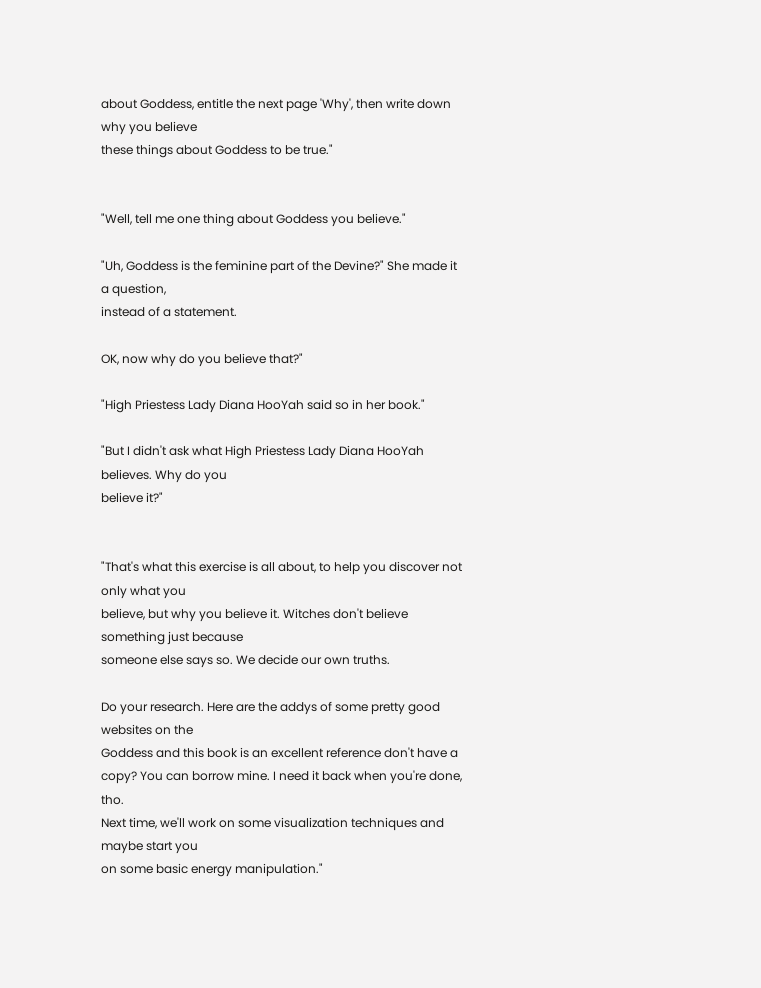about Goddess, entitle the next page 'Why', then write down why you believe
these things about Goddess to be true."


"Well, tell me one thing about Goddess you believe."

"Uh, Goddess is the feminine part of the Devine?" She made it a question,
instead of a statement.

OK, now why do you believe that?"

"High Priestess Lady Diana HooYah said so in her book."

"But I didn't ask what High Priestess Lady Diana HooYah believes. Why do you
believe it?"


"That's what this exercise is all about, to help you discover not only what you
believe, but why you believe it. Witches don't believe something just because
someone else says so. We decide our own truths.

Do your research. Here are the addys of some pretty good websites on the
Goddess and this book is an excellent reference don't have a
copy? You can borrow mine. I need it back when you're done, tho.
Next time, we'll work on some visualization techniques and maybe start you
on some basic energy manipulation."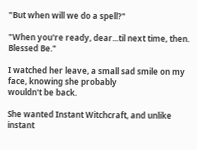"But when will we do a spell?"

"When you're ready, dear...til next time, then. Blessed Be."

I watched her leave, a small sad smile on my face, knowing she probably
wouldn't be back.

She wanted Instant Witchcraft, and unlike instant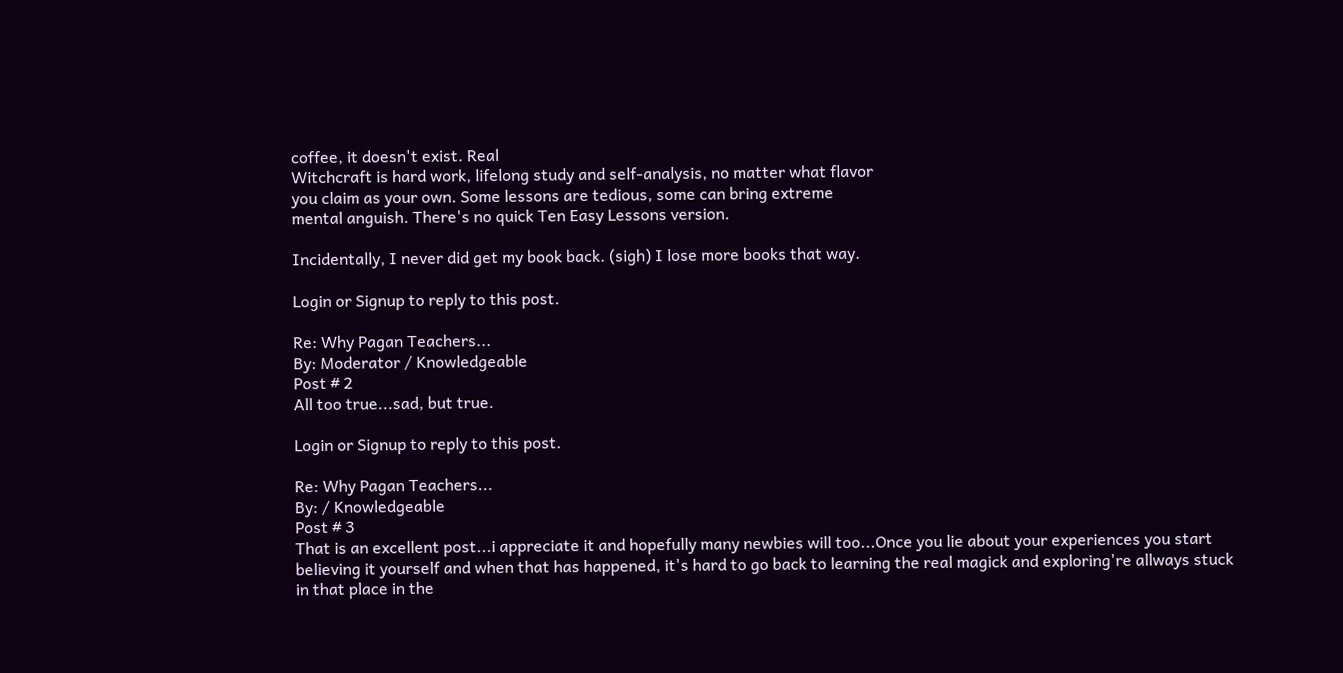coffee, it doesn't exist. Real
Witchcraft is hard work, lifelong study and self-analysis, no matter what flavor
you claim as your own. Some lessons are tedious, some can bring extreme
mental anguish. There's no quick Ten Easy Lessons version.

Incidentally, I never did get my book back. (sigh) I lose more books that way.

Login or Signup to reply to this post.

Re: Why Pagan Teachers...
By: Moderator / Knowledgeable
Post # 2
All too true...sad, but true.

Login or Signup to reply to this post.

Re: Why Pagan Teachers...
By: / Knowledgeable
Post # 3
That is an excellent post...i appreciate it and hopefully many newbies will too...Once you lie about your experiences you start believing it yourself and when that has happened, it's hard to go back to learning the real magick and exploring're allways stuck in that place in the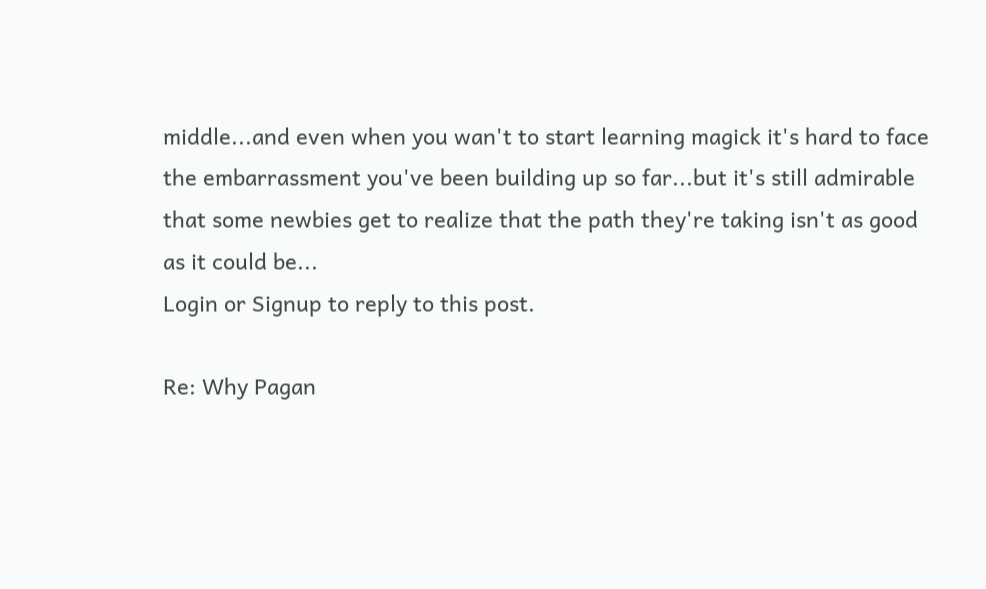middle...and even when you wan't to start learning magick it's hard to face the embarrassment you've been building up so far...but it's still admirable that some newbies get to realize that the path they're taking isn't as good as it could be...
Login or Signup to reply to this post.

Re: Why Pagan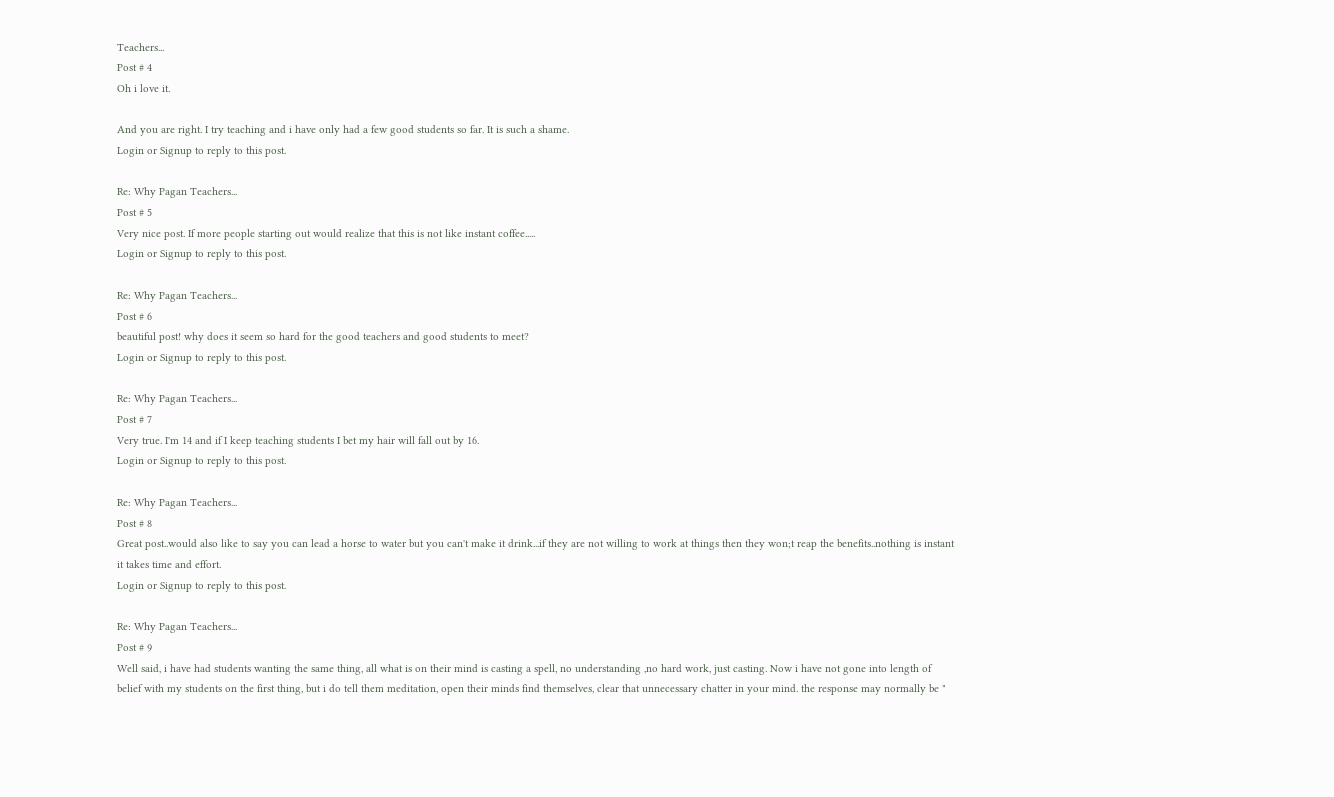Teachers...
Post # 4
Oh i love it.

And you are right. I try teaching and i have only had a few good students so far. It is such a shame.
Login or Signup to reply to this post.

Re: Why Pagan Teachers...
Post # 5
Very nice post. If more people starting out would realize that this is not like instant coffee.....
Login or Signup to reply to this post.

Re: Why Pagan Teachers...
Post # 6
beautiful post! why does it seem so hard for the good teachers and good students to meet?
Login or Signup to reply to this post.

Re: Why Pagan Teachers...
Post # 7
Very true. I'm 14 and if I keep teaching students I bet my hair will fall out by 16.
Login or Signup to reply to this post.

Re: Why Pagan Teachers...
Post # 8
Great post..would also like to say you can lead a horse to water but you can't make it drink...if they are not willing to work at things then they won;t reap the benefits..nothing is instant it takes time and effort.
Login or Signup to reply to this post.

Re: Why Pagan Teachers...
Post # 9
Well said, i have had students wanting the same thing, all what is on their mind is casting a spell, no understanding ,no hard work, just casting. Now i have not gone into length of belief with my students on the first thing, but i do tell them meditation, open their minds find themselves, clear that unnecessary chatter in your mind. the response may normally be "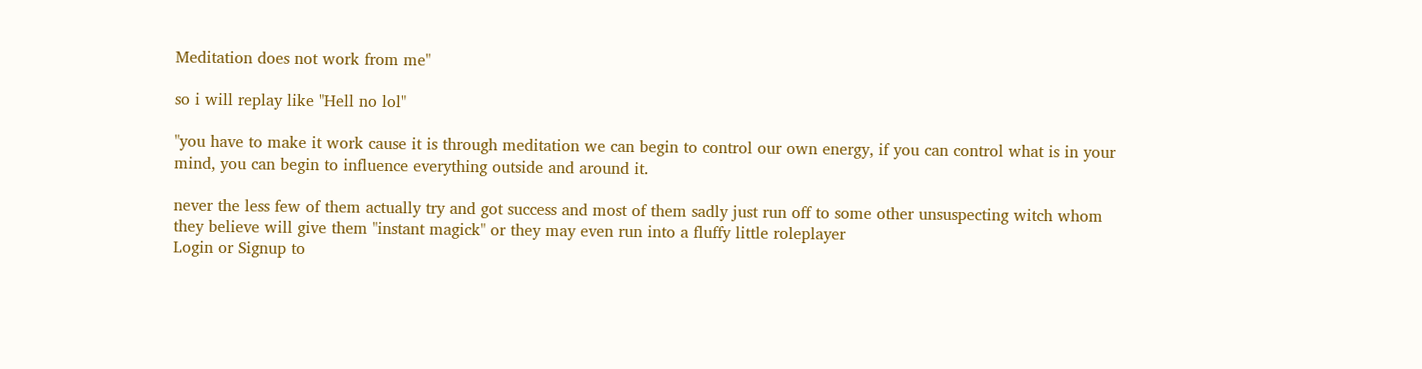Meditation does not work from me"

so i will replay like "Hell no lol"

"you have to make it work cause it is through meditation we can begin to control our own energy, if you can control what is in your mind, you can begin to influence everything outside and around it.

never the less few of them actually try and got success and most of them sadly just run off to some other unsuspecting witch whom they believe will give them "instant magick" or they may even run into a fluffy little roleplayer
Login or Signup to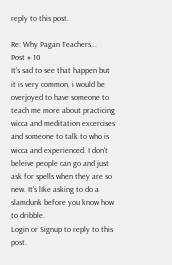reply to this post.

Re: Why Pagan Teachers...
Post # 10
It's sad to see that happen but it is very common, i would be overjoyed to have someone to teach me more about practicing wicca and meditation excercises and someone to talk to who is wicca and experienced. I don't beleive people can go and just ask for spells when they are so new. It's lIke asking to do a slamdunk before you know how to dribble.
Login or Signup to reply to this post.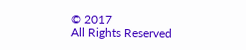© 2017
All Rights Reserved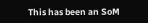This has been an SoM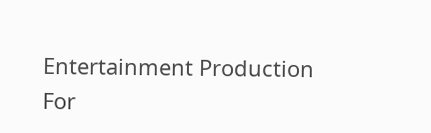Entertainment Production
For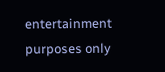entertainment purposes only